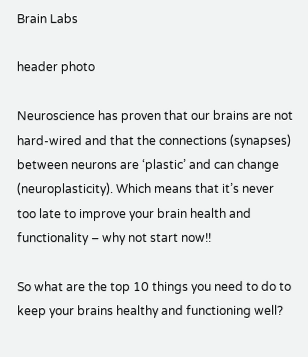Brain Labs

header photo

Neuroscience has proven that our brains are not hard-wired and that the connections (synapses) between neurons are ‘plastic’ and can change (neuroplasticity). Which means that it’s never too late to improve your brain health and functionality – why not start now!!

So what are the top 10 things you need to do to keep your brains healthy and functioning well?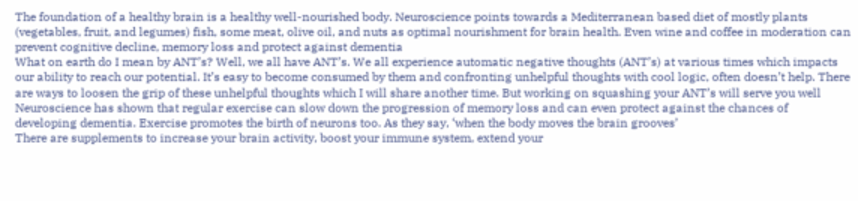The foundation of a healthy brain is a healthy well-nourished body. Neuroscience points towards a Mediterranean based diet of mostly plants (vegetables, fruit, and legumes) fish, some meat, olive oil, and nuts as optimal nourishment for brain health. Even wine and coffee in moderation can prevent cognitive decline, memory loss and protect against dementia
What on earth do I mean by ANT’s? Well, we all have ANT’s. We all experience automatic negative thoughts (ANT’s) at various times which impacts our ability to reach our potential. It’s easy to become consumed by them and confronting unhelpful thoughts with cool logic, often doesn’t help. There are ways to loosen the grip of these unhelpful thoughts which I will share another time. But working on squashing your ANT’s will serve you well
Neuroscience has shown that regular exercise can slow down the progression of memory loss and can even protect against the chances of developing dementia. Exercise promotes the birth of neurons too. As they say, ‘when the body moves the brain grooves’
There are supplements to increase your brain activity, boost your immune system, extend your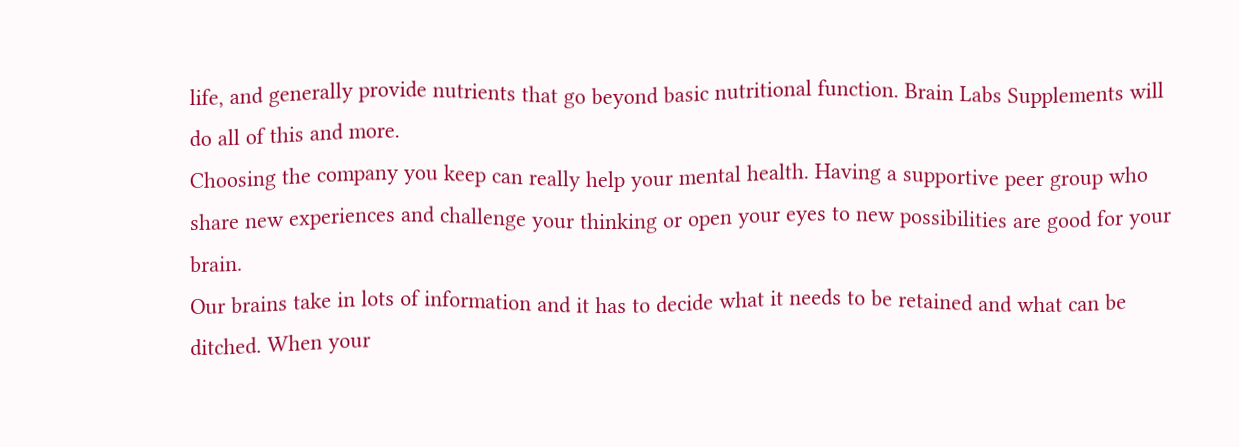life, and generally provide nutrients that go beyond basic nutritional function. Brain Labs Supplements will do all of this and more.
Choosing the company you keep can really help your mental health. Having a supportive peer group who share new experiences and challenge your thinking or open your eyes to new possibilities are good for your brain.
Our brains take in lots of information and it has to decide what it needs to be retained and what can be ditched. When your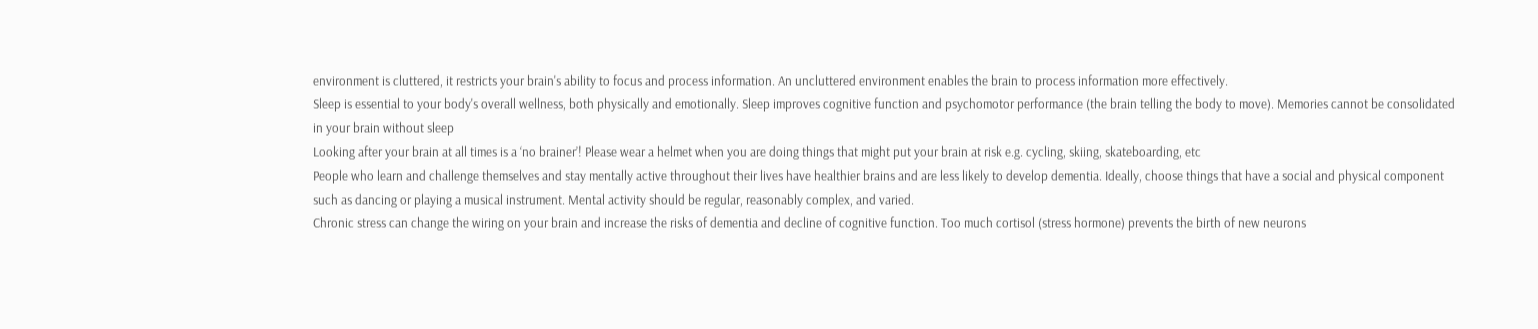environment is cluttered, it restricts your brain's ability to focus and process information. An uncluttered environment enables the brain to process information more effectively.
Sleep is essential to your body's overall wellness, both physically and emotionally. Sleep improves cognitive function and psychomotor performance (the brain telling the body to move). Memories cannot be consolidated in your brain without sleep
Looking after your brain at all times is a ‘no brainer’! Please wear a helmet when you are doing things that might put your brain at risk e.g. cycling, skiing, skateboarding, etc
People who learn and challenge themselves and stay mentally active throughout their lives have healthier brains and are less likely to develop dementia. Ideally, choose things that have a social and physical component such as dancing or playing a musical instrument. Mental activity should be regular, reasonably complex, and varied.
Chronic stress can change the wiring on your brain and increase the risks of dementia and decline of cognitive function. Too much cortisol (stress hormone) prevents the birth of new neurons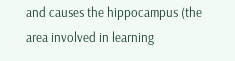and causes the hippocampus (the area involved in learning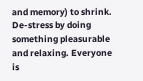and memory) to shrink. De-stress by doing something pleasurable and relaxing. Everyone is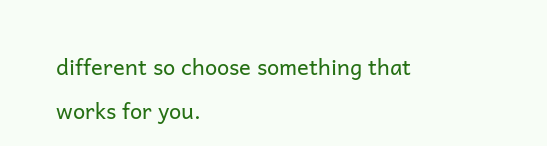different so choose something that works for you.